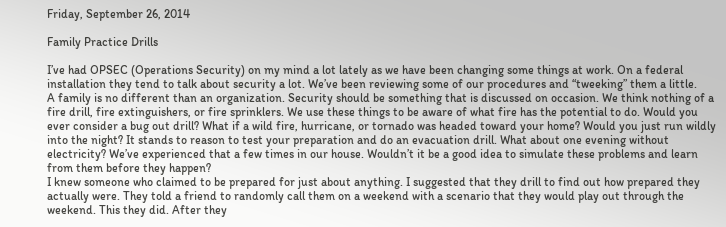Friday, September 26, 2014

Family Practice Drills

I’ve had OPSEC (Operations Security) on my mind a lot lately as we have been changing some things at work. On a federal installation they tend to talk about security a lot. We’ve been reviewing some of our procedures and “tweeking” them a little.
A family is no different than an organization. Security should be something that is discussed on occasion. We think nothing of a fire drill, fire extinguishers, or fire sprinklers. We use these things to be aware of what fire has the potential to do. Would you ever consider a bug out drill? What if a wild fire, hurricane, or tornado was headed toward your home? Would you just run wildly into the night? It stands to reason to test your preparation and do an evacuation drill. What about one evening without electricity? We’ve experienced that a few times in our house. Wouldn’t it be a good idea to simulate these problems and learn from them before they happen?
I knew someone who claimed to be prepared for just about anything. I suggested that they drill to find out how prepared they actually were. They told a friend to randomly call them on a weekend with a scenario that they would play out through the weekend. This they did. After they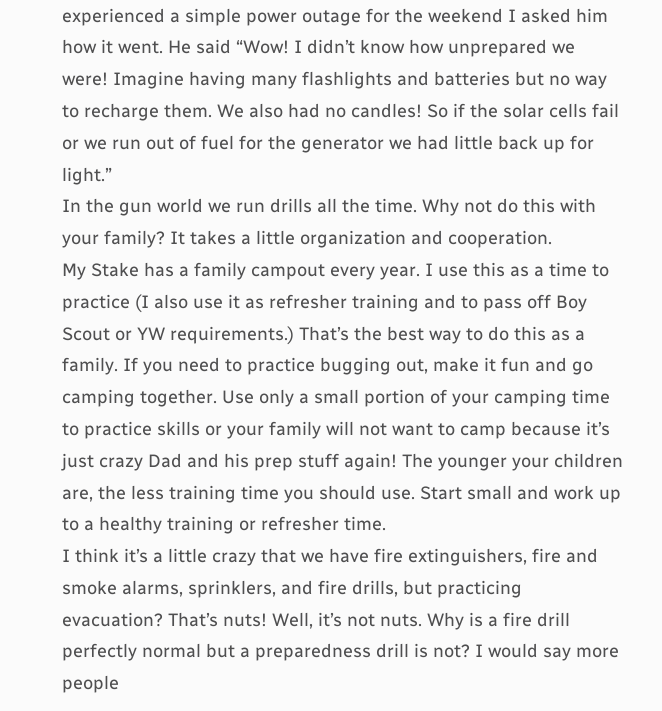experienced a simple power outage for the weekend I asked him how it went. He said “Wow! I didn’t know how unprepared we were! Imagine having many flashlights and batteries but no way to recharge them. We also had no candles! So if the solar cells fail or we run out of fuel for the generator we had little back up for light.”
In the gun world we run drills all the time. Why not do this with your family? It takes a little organization and cooperation.
My Stake has a family campout every year. I use this as a time to practice (I also use it as refresher training and to pass off Boy Scout or YW requirements.) That’s the best way to do this as a family. If you need to practice bugging out, make it fun and go camping together. Use only a small portion of your camping time to practice skills or your family will not want to camp because it’s just crazy Dad and his prep stuff again! The younger your children are, the less training time you should use. Start small and work up to a healthy training or refresher time.
I think it’s a little crazy that we have fire extinguishers, fire and smoke alarms, sprinklers, and fire drills, but practicing evacuation? That’s nuts! Well, it’s not nuts. Why is a fire drill perfectly normal but a preparedness drill is not? I would say more people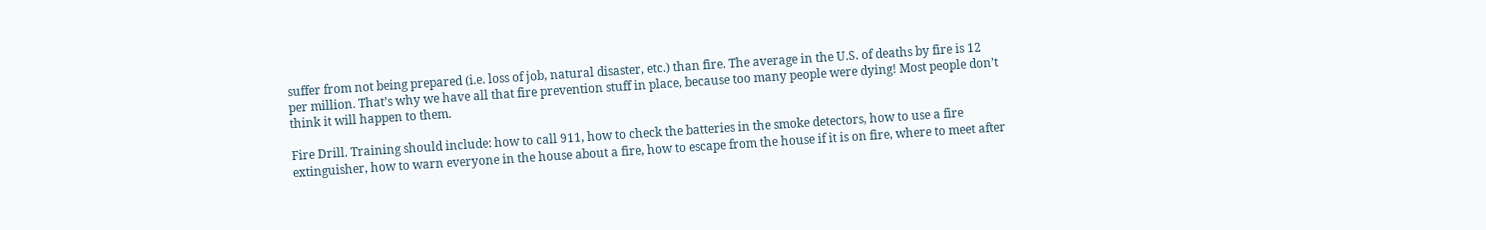suffer from not being prepared (i.e. loss of job, natural disaster, etc.) than fire. The average in the U.S. of deaths by fire is 12 per million. That’s why we have all that fire prevention stuff in place, because too many people were dying! Most people don’t think it will happen to them.

Fire Drill. Training should include: how to call 911, how to check the batteries in the smoke detectors, how to use a fire extinguisher, how to warn everyone in the house about a fire, how to escape from the house if it is on fire, where to meet after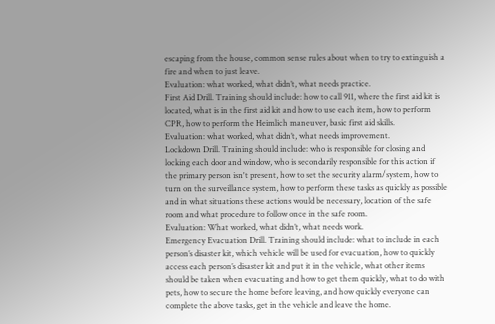escaping from the house, common sense rules about when to try to extinguish a fire and when to just leave.
Evaluation: what worked, what didn’t, what needs practice.
First Aid Drill. Training should include: how to call 911, where the first aid kit is located, what is in the first aid kit and how to use each item, how to perform CPR, how to perform the Heimlich maneuver, basic first aid skills.
Evaluation: what worked, what didn’t, what needs improvement.
Lockdown Drill. Training should include: who is responsible for closing and locking each door and window, who is secondarily responsible for this action if the primary person isn't present, how to set the security alarm/system, how to turn on the surveillance system, how to perform these tasks as quickly as possible and in what situations these actions would be necessary, location of the safe room and what procedure to follow once in the safe room.
Evaluation: What worked, what didn’t, what needs work.
Emergency Evacuation Drill. Training should include: what to include in each person’s disaster kit, which vehicle will be used for evacuation, how to quickly access each person’s disaster kit and put it in the vehicle, what other items should be taken when evacuating and how to get them quickly, what to do with pets, how to secure the home before leaving, and how quickly everyone can complete the above tasks, get in the vehicle and leave the home.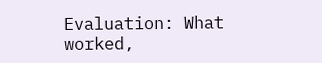Evaluation: What worked,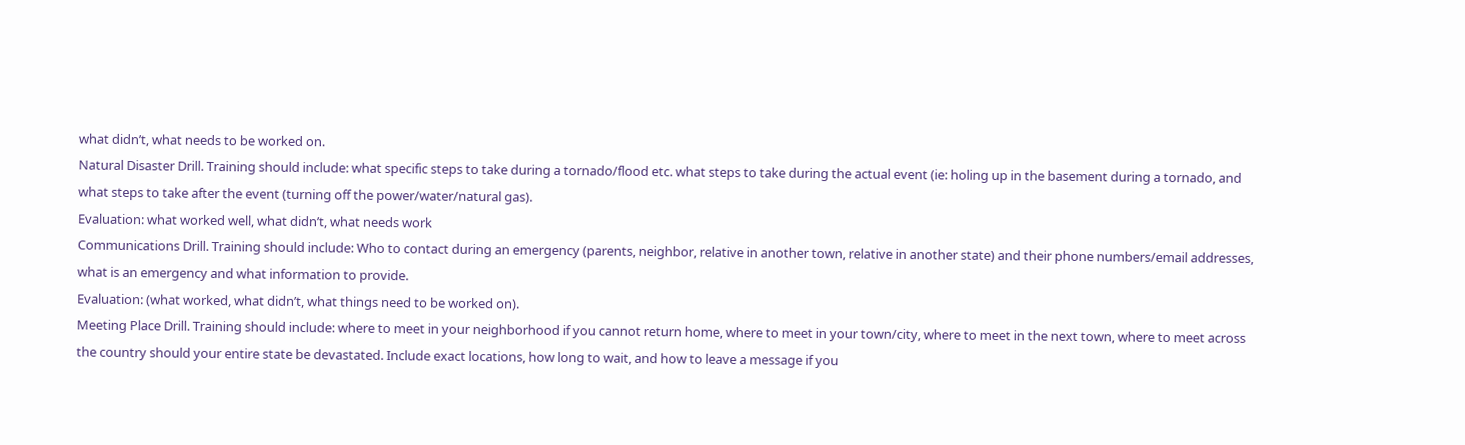what didn’t, what needs to be worked on.
Natural Disaster Drill. Training should include: what specific steps to take during a tornado/flood etc. what steps to take during the actual event (ie: holing up in the basement during a tornado, and what steps to take after the event (turning off the power/water/natural gas).
Evaluation: what worked well, what didn’t, what needs work
Communications Drill. Training should include: Who to contact during an emergency (parents, neighbor, relative in another town, relative in another state) and their phone numbers/email addresses, what is an emergency and what information to provide.
Evaluation: (what worked, what didn’t, what things need to be worked on).
Meeting Place Drill. Training should include: where to meet in your neighborhood if you cannot return home, where to meet in your town/city, where to meet in the next town, where to meet across the country should your entire state be devastated. Include exact locations, how long to wait, and how to leave a message if you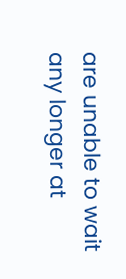are unable to wait any longer at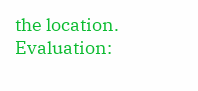the location.
Evaluation: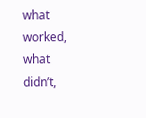what worked, what didn’t,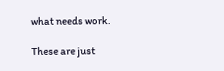what needs work.

These are just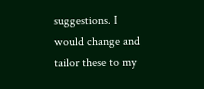suggestions. I would change and tailor these to my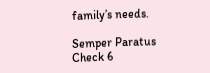family’s needs.

Semper Paratus
Check 6